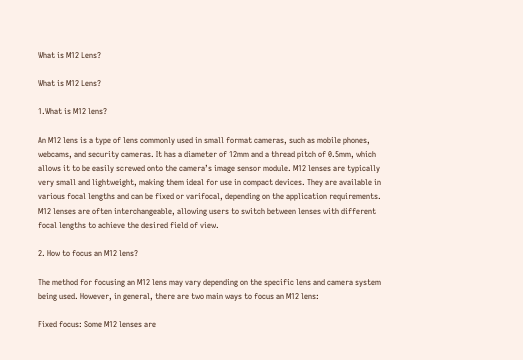What is M12 Lens?

What is M12 Lens?

1.What is M12 lens?

An M12 lens is a type of lens commonly used in small format cameras, such as mobile phones, webcams, and security cameras. It has a diameter of 12mm and a thread pitch of 0.5mm, which allows it to be easily screwed onto the camera’s image sensor module. M12 lenses are typically very small and lightweight, making them ideal for use in compact devices. They are available in various focal lengths and can be fixed or varifocal, depending on the application requirements. M12 lenses are often interchangeable, allowing users to switch between lenses with different focal lengths to achieve the desired field of view.

2. How to focus an M12 lens?

The method for focusing an M12 lens may vary depending on the specific lens and camera system being used. However, in general, there are two main ways to focus an M12 lens:

Fixed focus: Some M12 lenses are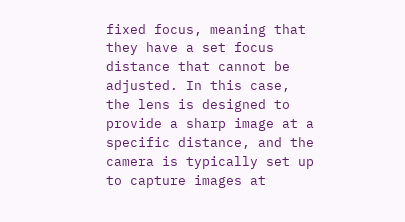fixed focus, meaning that they have a set focus distance that cannot be adjusted. In this case, the lens is designed to provide a sharp image at a specific distance, and the camera is typically set up to capture images at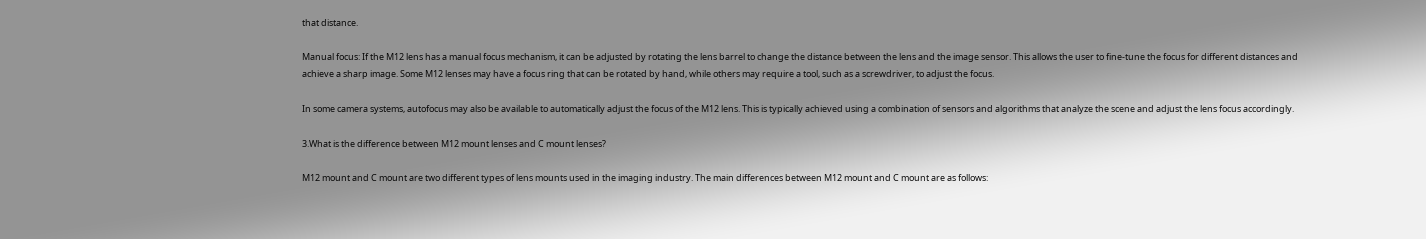that distance.

Manual focus: If the M12 lens has a manual focus mechanism, it can be adjusted by rotating the lens barrel to change the distance between the lens and the image sensor. This allows the user to fine-tune the focus for different distances and achieve a sharp image. Some M12 lenses may have a focus ring that can be rotated by hand, while others may require a tool, such as a screwdriver, to adjust the focus.

In some camera systems, autofocus may also be available to automatically adjust the focus of the M12 lens. This is typically achieved using a combination of sensors and algorithms that analyze the scene and adjust the lens focus accordingly.

3.What is the difference between M12 mount lenses and C mount lenses?

M12 mount and C mount are two different types of lens mounts used in the imaging industry. The main differences between M12 mount and C mount are as follows: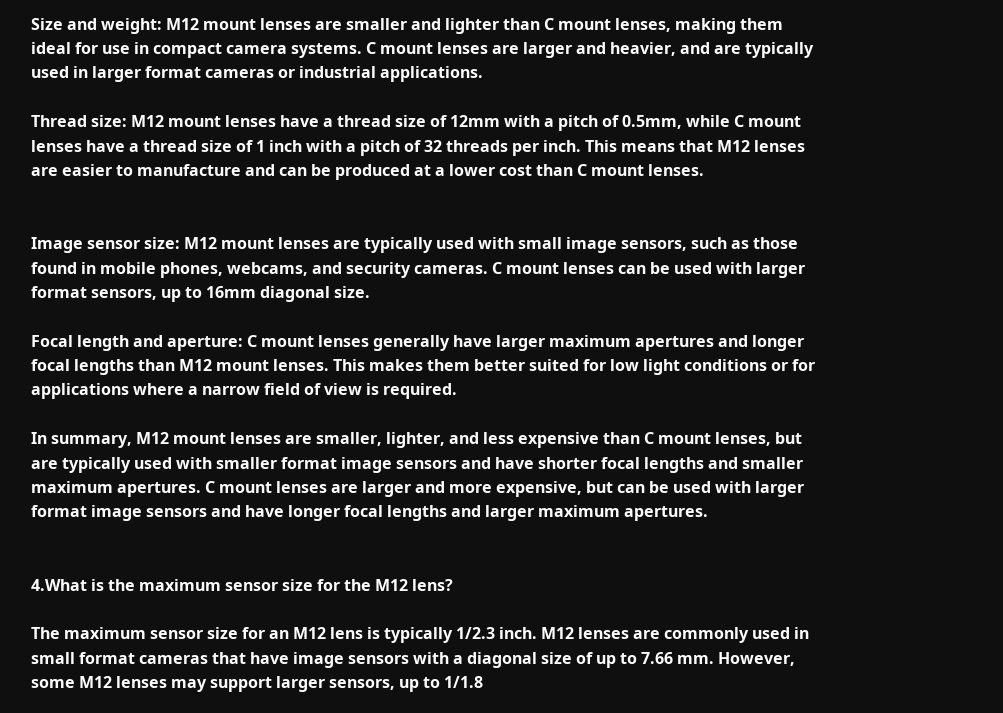Size and weight: M12 mount lenses are smaller and lighter than C mount lenses, making them ideal for use in compact camera systems. C mount lenses are larger and heavier, and are typically used in larger format cameras or industrial applications.

Thread size: M12 mount lenses have a thread size of 12mm with a pitch of 0.5mm, while C mount lenses have a thread size of 1 inch with a pitch of 32 threads per inch. This means that M12 lenses are easier to manufacture and can be produced at a lower cost than C mount lenses.


Image sensor size: M12 mount lenses are typically used with small image sensors, such as those found in mobile phones, webcams, and security cameras. C mount lenses can be used with larger format sensors, up to 16mm diagonal size.

Focal length and aperture: C mount lenses generally have larger maximum apertures and longer focal lengths than M12 mount lenses. This makes them better suited for low light conditions or for applications where a narrow field of view is required.

In summary, M12 mount lenses are smaller, lighter, and less expensive than C mount lenses, but are typically used with smaller format image sensors and have shorter focal lengths and smaller maximum apertures. C mount lenses are larger and more expensive, but can be used with larger format image sensors and have longer focal lengths and larger maximum apertures.


4.What is the maximum sensor size for the M12 lens?

The maximum sensor size for an M12 lens is typically 1/2.3 inch. M12 lenses are commonly used in small format cameras that have image sensors with a diagonal size of up to 7.66 mm. However, some M12 lenses may support larger sensors, up to 1/1.8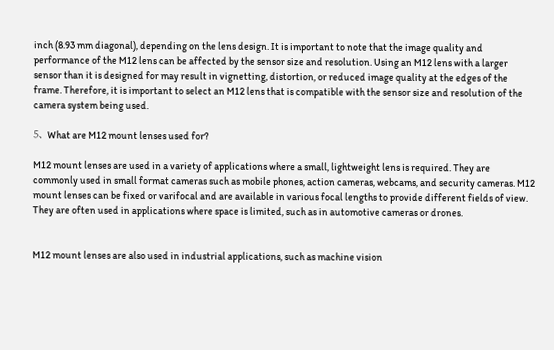inch (8.93 mm diagonal), depending on the lens design. It is important to note that the image quality and performance of the M12 lens can be affected by the sensor size and resolution. Using an M12 lens with a larger sensor than it is designed for may result in vignetting, distortion, or reduced image quality at the edges of the frame. Therefore, it is important to select an M12 lens that is compatible with the sensor size and resolution of the camera system being used.

5、What are M12 mount lenses used for?

M12 mount lenses are used in a variety of applications where a small, lightweight lens is required. They are commonly used in small format cameras such as mobile phones, action cameras, webcams, and security cameras. M12 mount lenses can be fixed or varifocal and are available in various focal lengths to provide different fields of view. They are often used in applications where space is limited, such as in automotive cameras or drones.


M12 mount lenses are also used in industrial applications, such as machine vision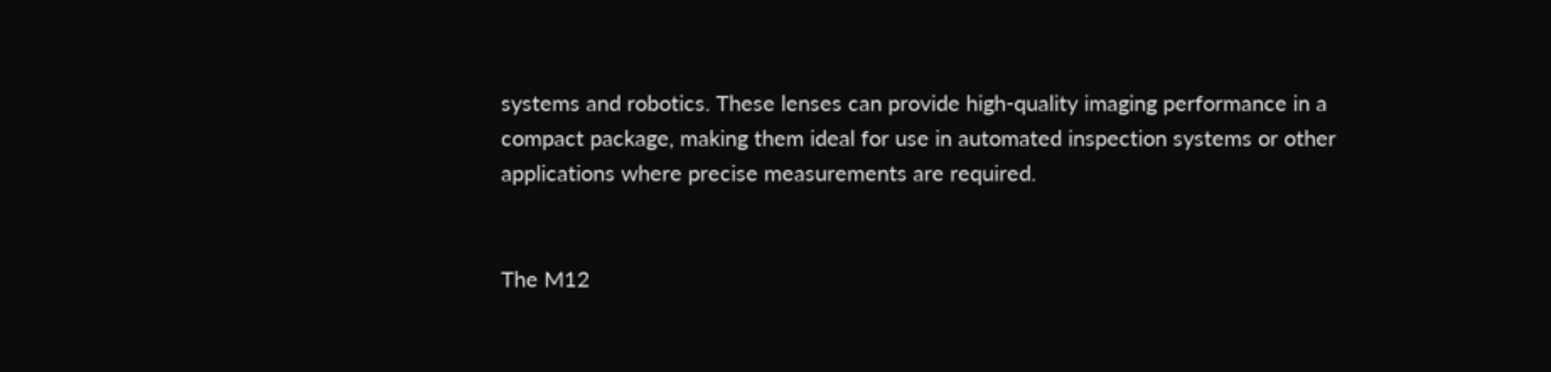systems and robotics. These lenses can provide high-quality imaging performance in a compact package, making them ideal for use in automated inspection systems or other applications where precise measurements are required.


The M12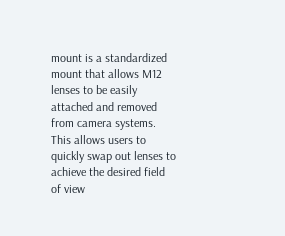mount is a standardized mount that allows M12 lenses to be easily attached and removed from camera systems. This allows users to quickly swap out lenses to achieve the desired field of view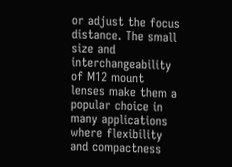or adjust the focus distance. The small size and interchangeability of M12 mount lenses make them a popular choice in many applications where flexibility and compactness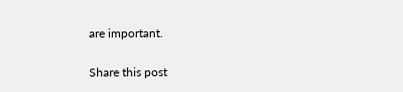are important.


Share this post